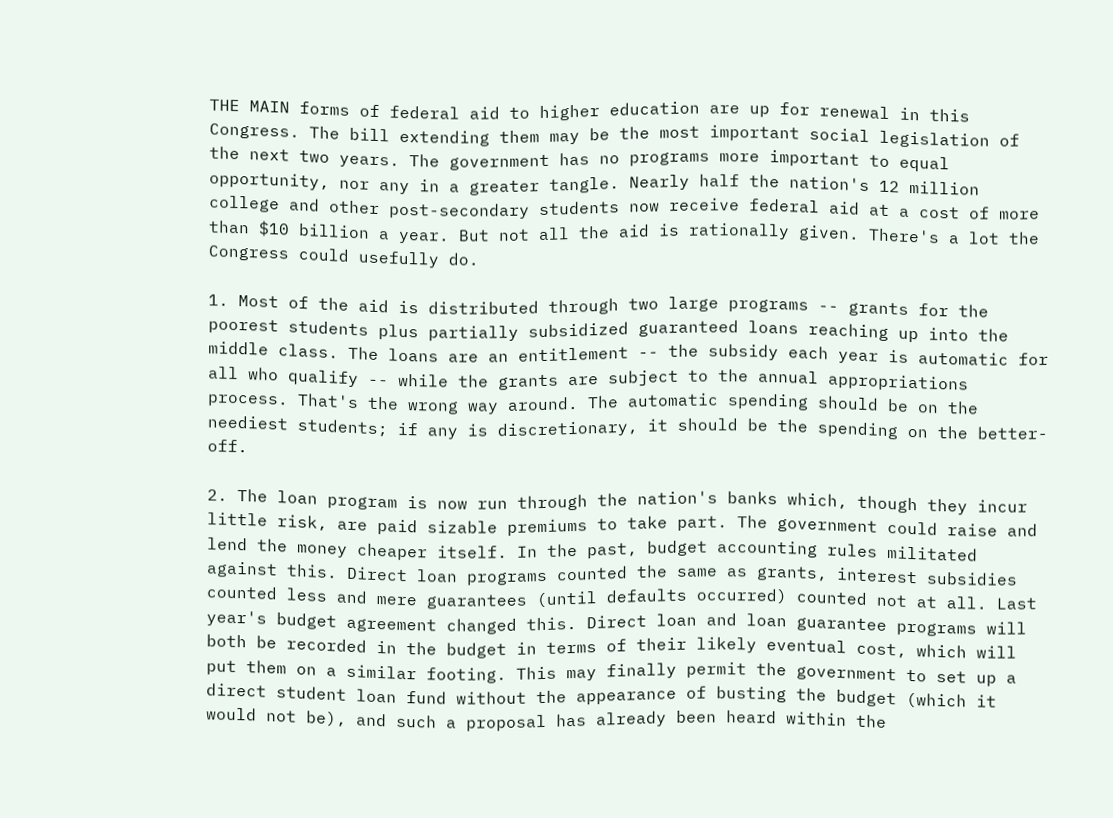THE MAIN forms of federal aid to higher education are up for renewal in this Congress. The bill extending them may be the most important social legislation of the next two years. The government has no programs more important to equal opportunity, nor any in a greater tangle. Nearly half the nation's 12 million college and other post-secondary students now receive federal aid at a cost of more than $10 billion a year. But not all the aid is rationally given. There's a lot the Congress could usefully do.

1. Most of the aid is distributed through two large programs -- grants for the poorest students plus partially subsidized guaranteed loans reaching up into the middle class. The loans are an entitlement -- the subsidy each year is automatic for all who qualify -- while the grants are subject to the annual appropriations process. That's the wrong way around. The automatic spending should be on the neediest students; if any is discretionary, it should be the spending on the better-off.

2. The loan program is now run through the nation's banks which, though they incur little risk, are paid sizable premiums to take part. The government could raise and lend the money cheaper itself. In the past, budget accounting rules militated against this. Direct loan programs counted the same as grants, interest subsidies counted less and mere guarantees (until defaults occurred) counted not at all. Last year's budget agreement changed this. Direct loan and loan guarantee programs will both be recorded in the budget in terms of their likely eventual cost, which will put them on a similar footing. This may finally permit the government to set up a direct student loan fund without the appearance of busting the budget (which it would not be), and such a proposal has already been heard within the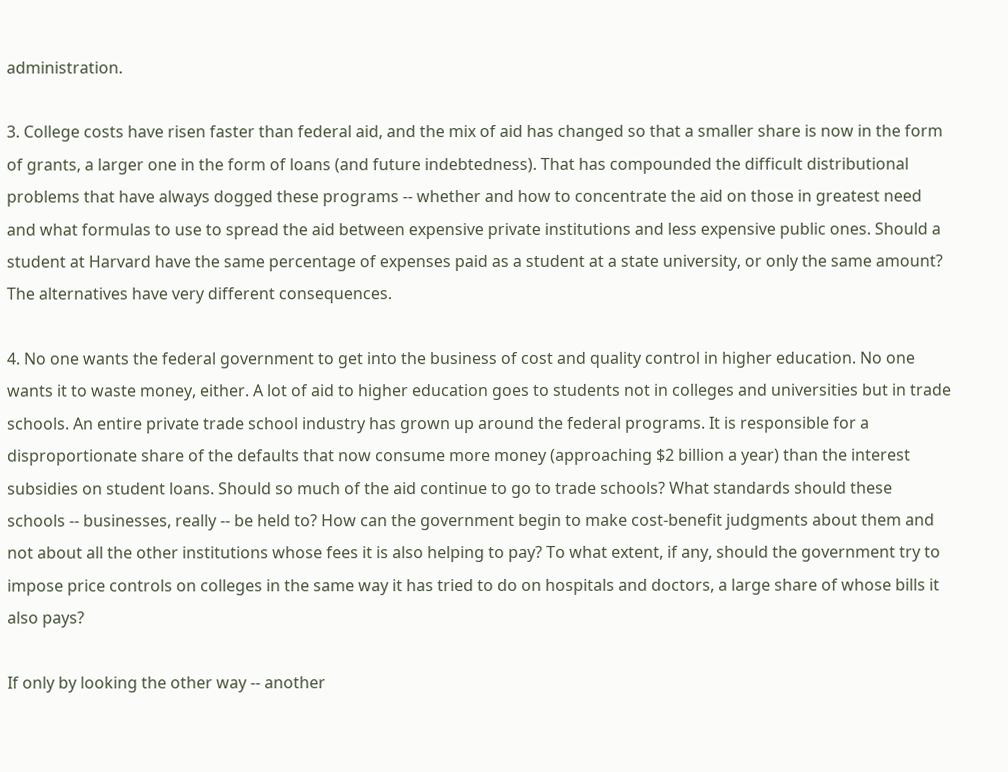administration.

3. College costs have risen faster than federal aid, and the mix of aid has changed so that a smaller share is now in the form of grants, a larger one in the form of loans (and future indebtedness). That has compounded the difficult distributional problems that have always dogged these programs -- whether and how to concentrate the aid on those in greatest need and what formulas to use to spread the aid between expensive private institutions and less expensive public ones. Should a student at Harvard have the same percentage of expenses paid as a student at a state university, or only the same amount? The alternatives have very different consequences.

4. No one wants the federal government to get into the business of cost and quality control in higher education. No one wants it to waste money, either. A lot of aid to higher education goes to students not in colleges and universities but in trade schools. An entire private trade school industry has grown up around the federal programs. It is responsible for a disproportionate share of the defaults that now consume more money (approaching $2 billion a year) than the interest subsidies on student loans. Should so much of the aid continue to go to trade schools? What standards should these schools -- businesses, really -- be held to? How can the government begin to make cost-benefit judgments about them and not about all the other institutions whose fees it is also helping to pay? To what extent, if any, should the government try to impose price controls on colleges in the same way it has tried to do on hospitals and doctors, a large share of whose bills it also pays?

If only by looking the other way -- another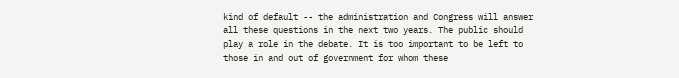kind of default -- the administration and Congress will answer all these questions in the next two years. The public should play a role in the debate. It is too important to be left to those in and out of government for whom these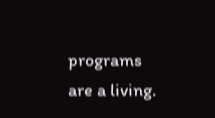programs are a living.